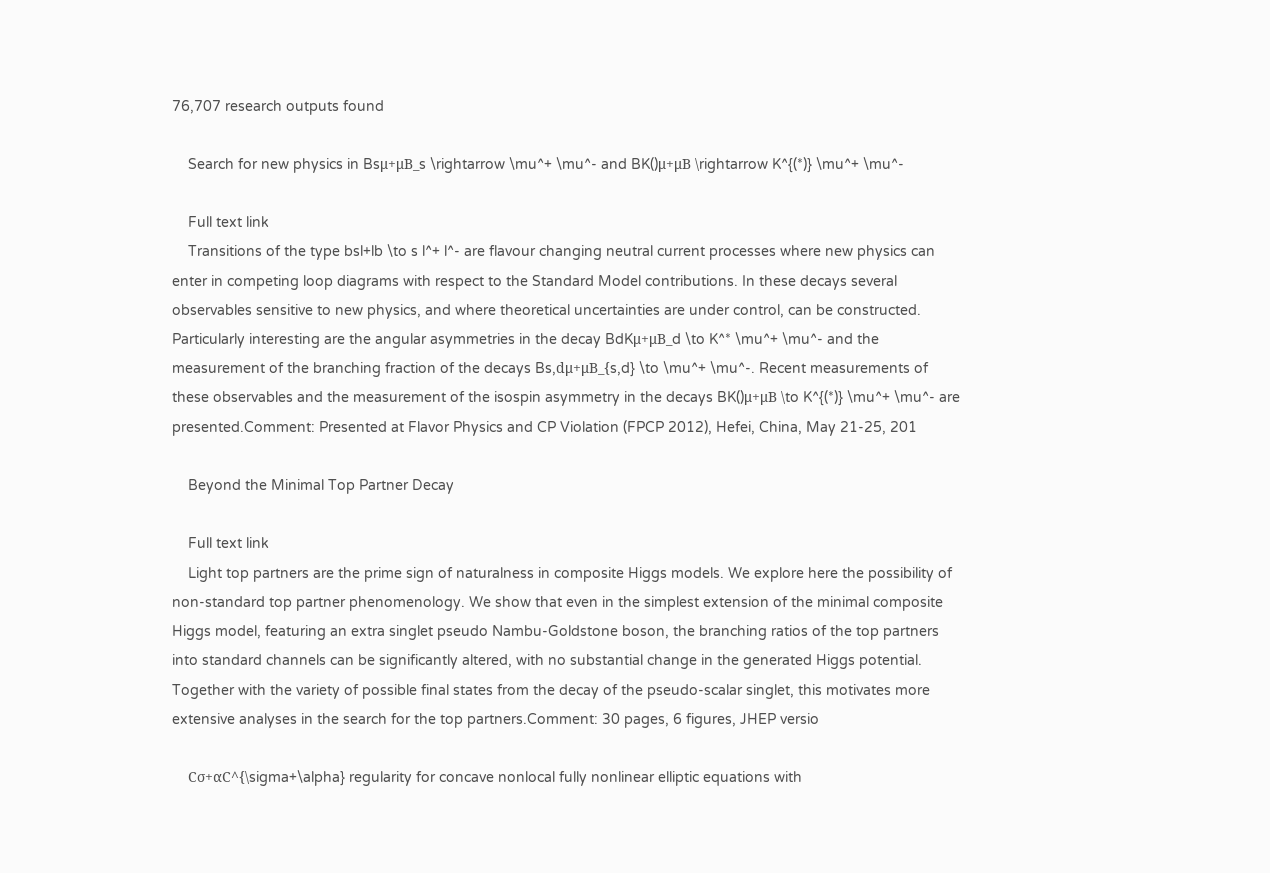76,707 research outputs found

    Search for new physics in Bsμ+μB_s \rightarrow \mu^+ \mu^- and BK()μ+μB \rightarrow K^{(*)} \mu^+ \mu^-

    Full text link
    Transitions of the type bsl+lb \to s l^+ l^- are flavour changing neutral current processes where new physics can enter in competing loop diagrams with respect to the Standard Model contributions. In these decays several observables sensitive to new physics, and where theoretical uncertainties are under control, can be constructed. Particularly interesting are the angular asymmetries in the decay BdKμ+μB_d \to K^* \mu^+ \mu^- and the measurement of the branching fraction of the decays Bs,dμ+μB_{s,d} \to \mu^+ \mu^-. Recent measurements of these observables and the measurement of the isospin asymmetry in the decays BK()μ+μB \to K^{(*)} \mu^+ \mu^- are presented.Comment: Presented at Flavor Physics and CP Violation (FPCP 2012), Hefei, China, May 21-25, 201

    Beyond the Minimal Top Partner Decay

    Full text link
    Light top partners are the prime sign of naturalness in composite Higgs models. We explore here the possibility of non-standard top partner phenomenology. We show that even in the simplest extension of the minimal composite Higgs model, featuring an extra singlet pseudo Nambu-Goldstone boson, the branching ratios of the top partners into standard channels can be significantly altered, with no substantial change in the generated Higgs potential. Together with the variety of possible final states from the decay of the pseudo-scalar singlet, this motivates more extensive analyses in the search for the top partners.Comment: 30 pages, 6 figures, JHEP versio

    Cσ+αC^{\sigma+\alpha} regularity for concave nonlocal fully nonlinear elliptic equations with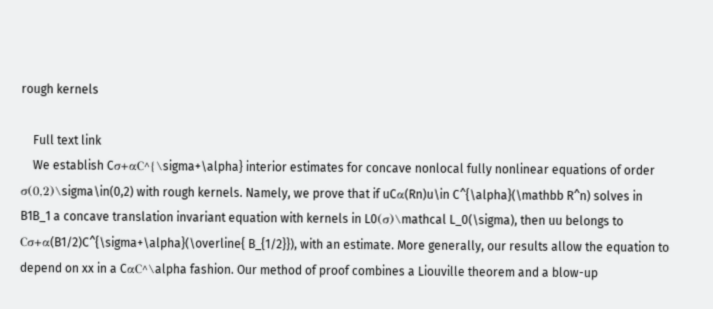rough kernels

    Full text link
    We establish Cσ+αC^{\sigma+\alpha} interior estimates for concave nonlocal fully nonlinear equations of order σ(0,2)\sigma\in(0,2) with rough kernels. Namely, we prove that if uCα(Rn)u\in C^{\alpha}(\mathbb R^n) solves in B1B_1 a concave translation invariant equation with kernels in L0(σ)\mathcal L_0(\sigma), then uu belongs to Cσ+α(B1/2)C^{\sigma+\alpha}(\overline{ B_{1/2}}), with an estimate. More generally, our results allow the equation to depend on xx in a CαC^\alpha fashion. Our method of proof combines a Liouville theorem and a blow-up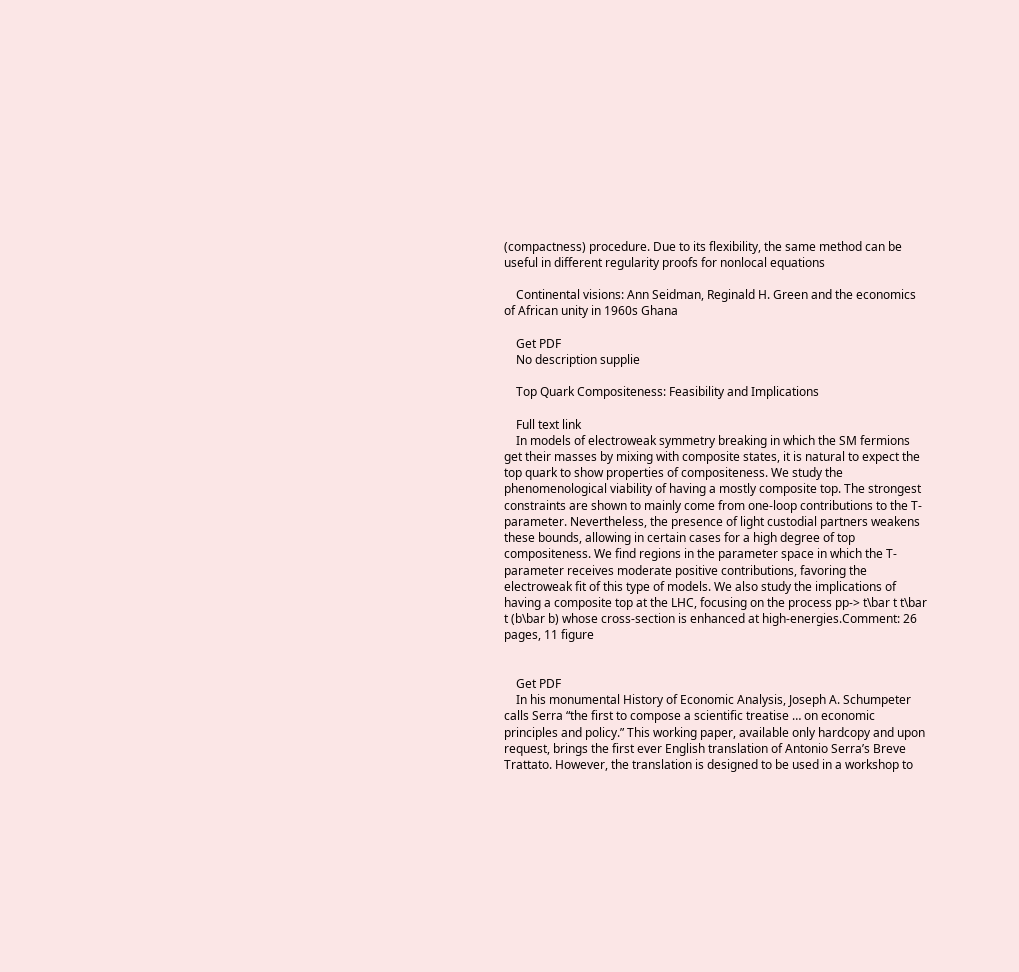(compactness) procedure. Due to its flexibility, the same method can be useful in different regularity proofs for nonlocal equations

    Continental visions: Ann Seidman, Reginald H. Green and the economics of African unity in 1960s Ghana

    Get PDF
    No description supplie

    Top Quark Compositeness: Feasibility and Implications

    Full text link
    In models of electroweak symmetry breaking in which the SM fermions get their masses by mixing with composite states, it is natural to expect the top quark to show properties of compositeness. We study the phenomenological viability of having a mostly composite top. The strongest constraints are shown to mainly come from one-loop contributions to the T-parameter. Nevertheless, the presence of light custodial partners weakens these bounds, allowing in certain cases for a high degree of top compositeness. We find regions in the parameter space in which the T-parameter receives moderate positive contributions, favoring the electroweak fit of this type of models. We also study the implications of having a composite top at the LHC, focusing on the process pp-> t\bar t t\bar t (b\bar b) whose cross-section is enhanced at high-energies.Comment: 26 pages, 11 figure


    Get PDF
    In his monumental History of Economic Analysis, Joseph A. Schumpeter calls Serra “the first to compose a scientific treatise … on economic principles and policy.” This working paper, available only hardcopy and upon request, brings the first ever English translation of Antonio Serra’s Breve Trattato. However, the translation is designed to be used in a workshop to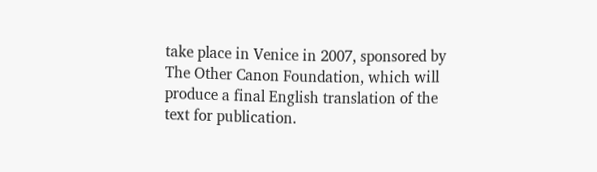take place in Venice in 2007, sponsored by The Other Canon Foundation, which will produce a final English translation of the text for publication.